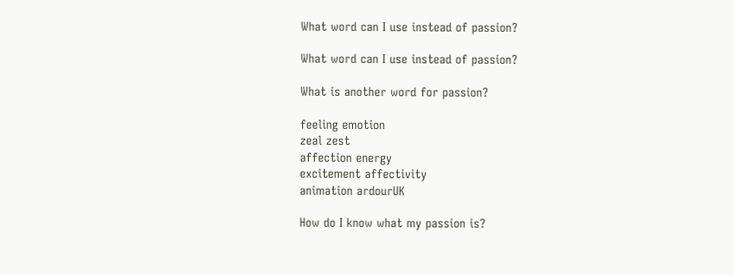What word can I use instead of passion?

What word can I use instead of passion?

What is another word for passion?

feeling emotion
zeal zest
affection energy
excitement affectivity
animation ardourUK

How do I know what my passion is?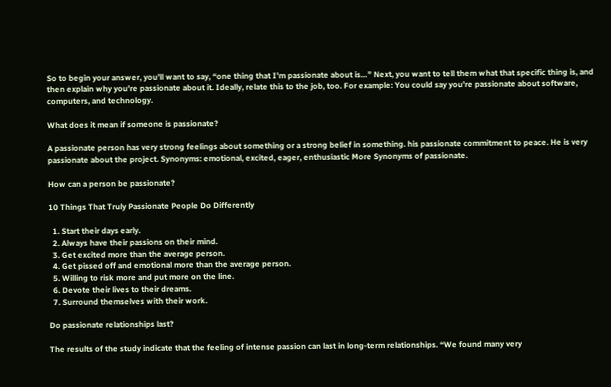So to begin your answer, you’ll want to say, “one thing that I’m passionate about is…” Next, you want to tell them what that specific thing is, and then explain why you’re passionate about it. Ideally, relate this to the job, too. For example: You could say you’re passionate about software, computers, and technology.

What does it mean if someone is passionate?

A passionate person has very strong feelings about something or a strong belief in something. his passionate commitment to peace. He is very passionate about the project. Synonyms: emotional, excited, eager, enthusiastic More Synonyms of passionate.

How can a person be passionate?

10 Things That Truly Passionate People Do Differently

  1. Start their days early.
  2. Always have their passions on their mind.
  3. Get excited more than the average person.
  4. Get pissed off and emotional more than the average person.
  5. Willing to risk more and put more on the line.
  6. Devote their lives to their dreams.
  7. Surround themselves with their work.

Do passionate relationships last?

The results of the study indicate that the feeling of intense passion can last in long-term relationships. “We found many very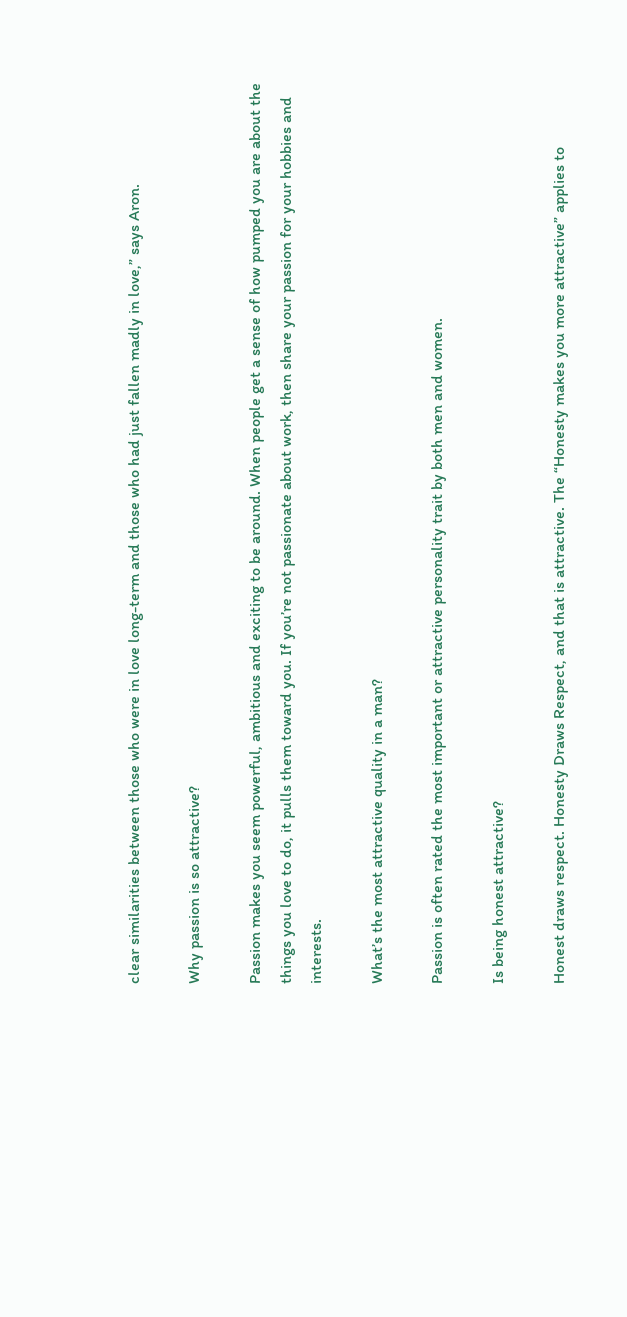clear similarities between those who were in love long-term and those who had just fallen madly in love,” says Aron.

Why passion is so attractive?

Passion makes you seem powerful, ambitious and exciting to be around. When people get a sense of how pumped you are about the things you love to do, it pulls them toward you. If you’re not passionate about work, then share your passion for your hobbies and interests.

What’s the most attractive quality in a man?

Passion is often rated the most important or attractive personality trait by both men and women.

Is being honest attractive?

Honest draws respect. Honesty Draws Respect, and that is attractive. The “Honesty makes you more attractive” applies to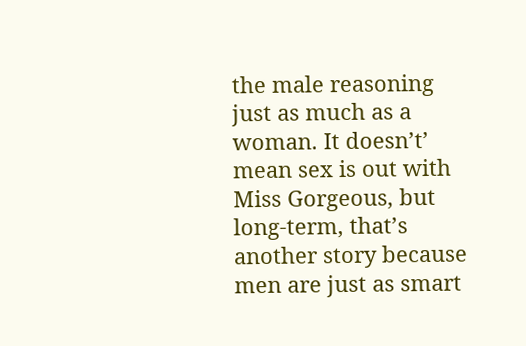the male reasoning just as much as a woman. It doesn’t’ mean sex is out with Miss Gorgeous, but long-term, that’s another story because men are just as smart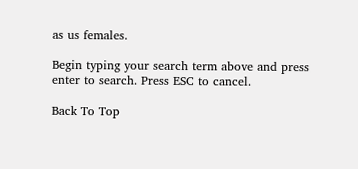as us females.

Begin typing your search term above and press enter to search. Press ESC to cancel.

Back To Top